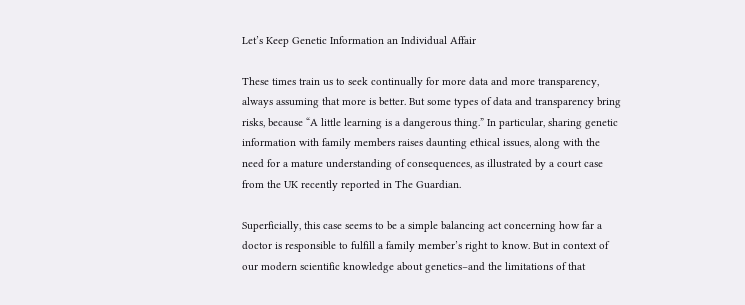Let’s Keep Genetic Information an Individual Affair

These times train us to seek continually for more data and more transparency, always assuming that more is better. But some types of data and transparency bring risks, because “A little learning is a dangerous thing.” In particular, sharing genetic information with family members raises daunting ethical issues, along with the need for a mature understanding of consequences, as illustrated by a court case from the UK recently reported in The Guardian.

Superficially, this case seems to be a simple balancing act concerning how far a doctor is responsible to fulfill a family member’s right to know. But in context of our modern scientific knowledge about genetics–and the limitations of that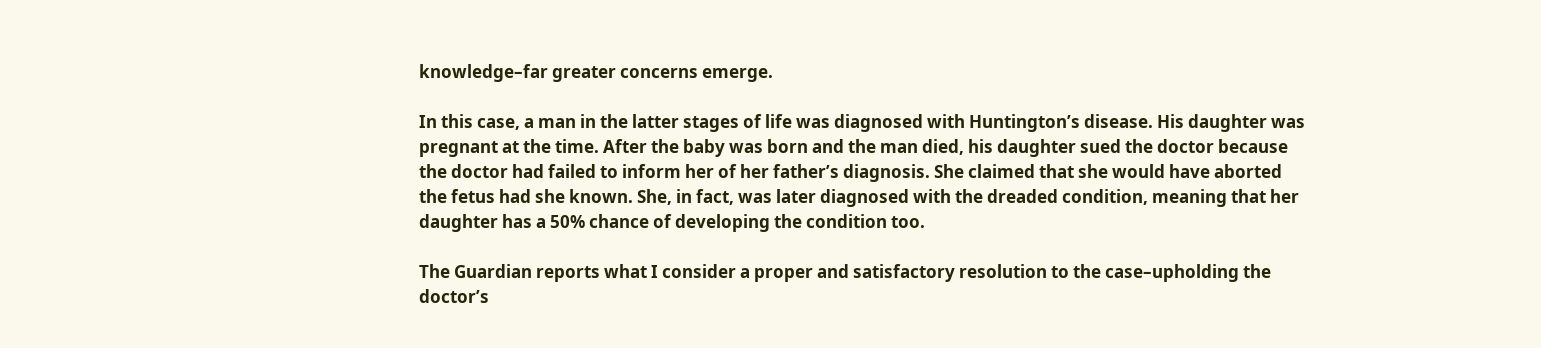knowledge–far greater concerns emerge.

In this case, a man in the latter stages of life was diagnosed with Huntington’s disease. His daughter was pregnant at the time. After the baby was born and the man died, his daughter sued the doctor because the doctor had failed to inform her of her father’s diagnosis. She claimed that she would have aborted the fetus had she known. She, in fact, was later diagnosed with the dreaded condition, meaning that her daughter has a 50% chance of developing the condition too.

The Guardian reports what I consider a proper and satisfactory resolution to the case–upholding the doctor’s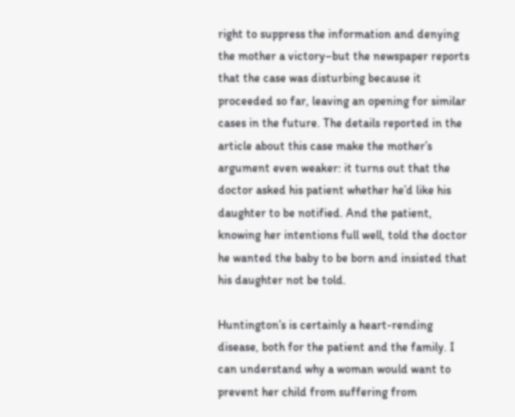right to suppress the information and denying the mother a victory–but the newspaper reports that the case was disturbing because it proceeded so far, leaving an opening for similar cases in the future. The details reported in the article about this case make the mother’s argument even weaker: it turns out that the doctor asked his patient whether he’d like his daughter to be notified. And the patient, knowing her intentions full well, told the doctor he wanted the baby to be born and insisted that his daughter not be told.

Huntington’s is certainly a heart-rending disease, both for the patient and the family. I can understand why a woman would want to prevent her child from suffering from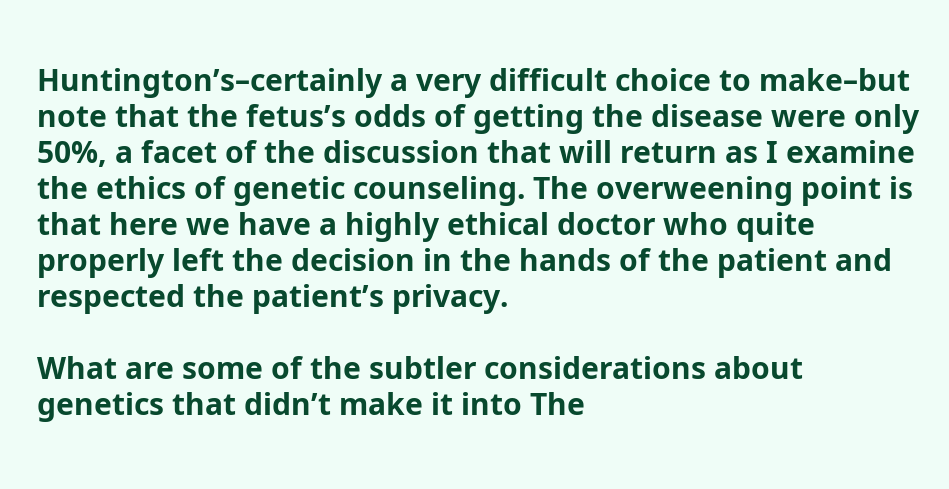Huntington’s–certainly a very difficult choice to make–but note that the fetus’s odds of getting the disease were only 50%, a facet of the discussion that will return as I examine the ethics of genetic counseling. The overweening point is that here we have a highly ethical doctor who quite properly left the decision in the hands of the patient and respected the patient’s privacy.

What are some of the subtler considerations about genetics that didn’t make it into The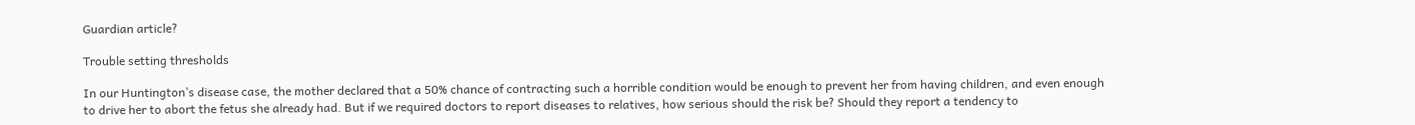Guardian article?

Trouble setting thresholds

In our Huntington’s disease case, the mother declared that a 50% chance of contracting such a horrible condition would be enough to prevent her from having children, and even enough to drive her to abort the fetus she already had. But if we required doctors to report diseases to relatives, how serious should the risk be? Should they report a tendency to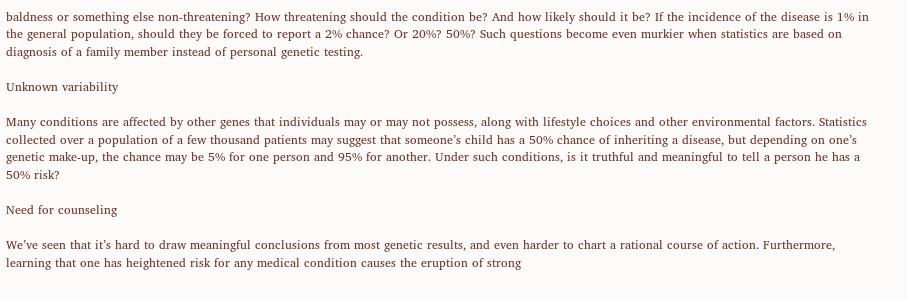baldness or something else non-threatening? How threatening should the condition be? And how likely should it be? If the incidence of the disease is 1% in the general population, should they be forced to report a 2% chance? Or 20%? 50%? Such questions become even murkier when statistics are based on diagnosis of a family member instead of personal genetic testing.

Unknown variability

Many conditions are affected by other genes that individuals may or may not possess, along with lifestyle choices and other environmental factors. Statistics collected over a population of a few thousand patients may suggest that someone’s child has a 50% chance of inheriting a disease, but depending on one’s genetic make-up, the chance may be 5% for one person and 95% for another. Under such conditions, is it truthful and meaningful to tell a person he has a 50% risk?

Need for counseling

We’ve seen that it’s hard to draw meaningful conclusions from most genetic results, and even harder to chart a rational course of action. Furthermore, learning that one has heightened risk for any medical condition causes the eruption of strong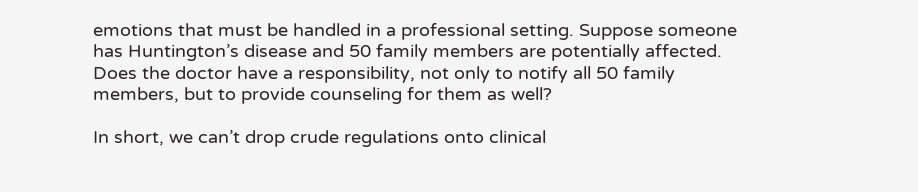emotions that must be handled in a professional setting. Suppose someone has Huntington’s disease and 50 family members are potentially affected. Does the doctor have a responsibility, not only to notify all 50 family members, but to provide counseling for them as well?

In short, we can’t drop crude regulations onto clinical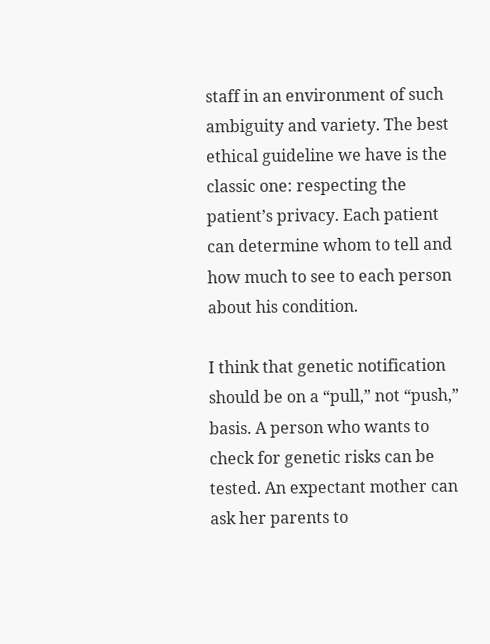staff in an environment of such ambiguity and variety. The best ethical guideline we have is the classic one: respecting the patient’s privacy. Each patient can determine whom to tell and how much to see to each person about his condition.

I think that genetic notification should be on a “pull,” not “push,” basis. A person who wants to check for genetic risks can be tested. An expectant mother can ask her parents to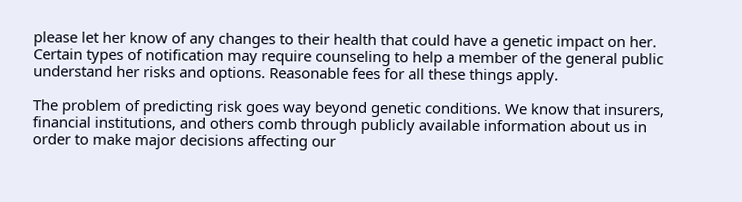please let her know of any changes to their health that could have a genetic impact on her. Certain types of notification may require counseling to help a member of the general public understand her risks and options. Reasonable fees for all these things apply.

The problem of predicting risk goes way beyond genetic conditions. We know that insurers, financial institutions, and others comb through publicly available information about us in order to make major decisions affecting our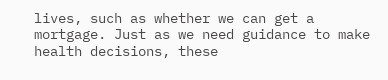lives, such as whether we can get a mortgage. Just as we need guidance to make health decisions, these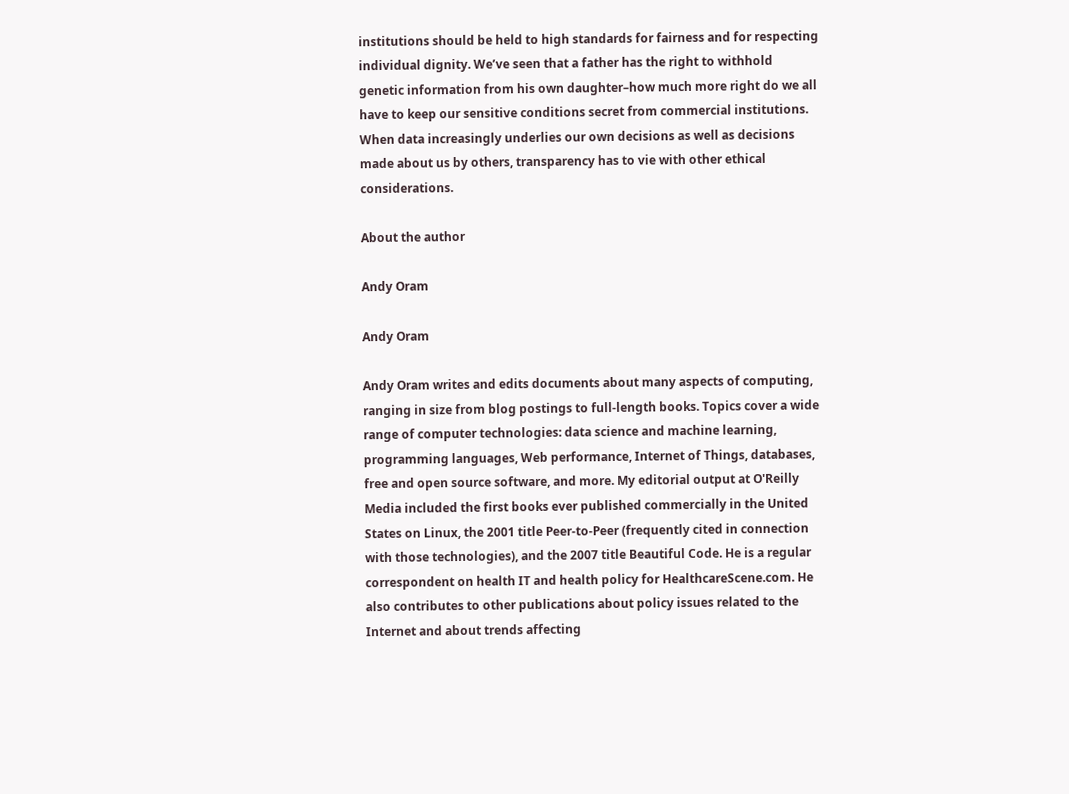institutions should be held to high standards for fairness and for respecting individual dignity. We’ve seen that a father has the right to withhold genetic information from his own daughter–how much more right do we all have to keep our sensitive conditions secret from commercial institutions. When data increasingly underlies our own decisions as well as decisions made about us by others, transparency has to vie with other ethical considerations.

About the author

Andy Oram

Andy Oram

Andy Oram writes and edits documents about many aspects of computing, ranging in size from blog postings to full-length books. Topics cover a wide range of computer technologies: data science and machine learning, programming languages, Web performance, Internet of Things, databases, free and open source software, and more. My editorial output at O'Reilly Media included the first books ever published commercially in the United States on Linux, the 2001 title Peer-to-Peer (frequently cited in connection with those technologies), and the 2007 title Beautiful Code. He is a regular correspondent on health IT and health policy for HealthcareScene.com. He also contributes to other publications about policy issues related to the Internet and about trends affecting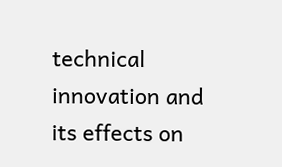technical innovation and its effects on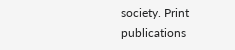society. Print publications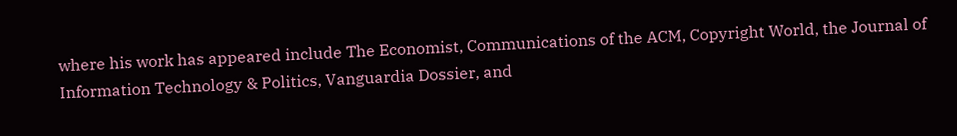where his work has appeared include The Economist, Communications of the ACM, Copyright World, the Journal of Information Technology & Politics, Vanguardia Dossier, and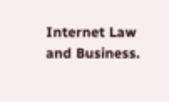Internet Law and Business.